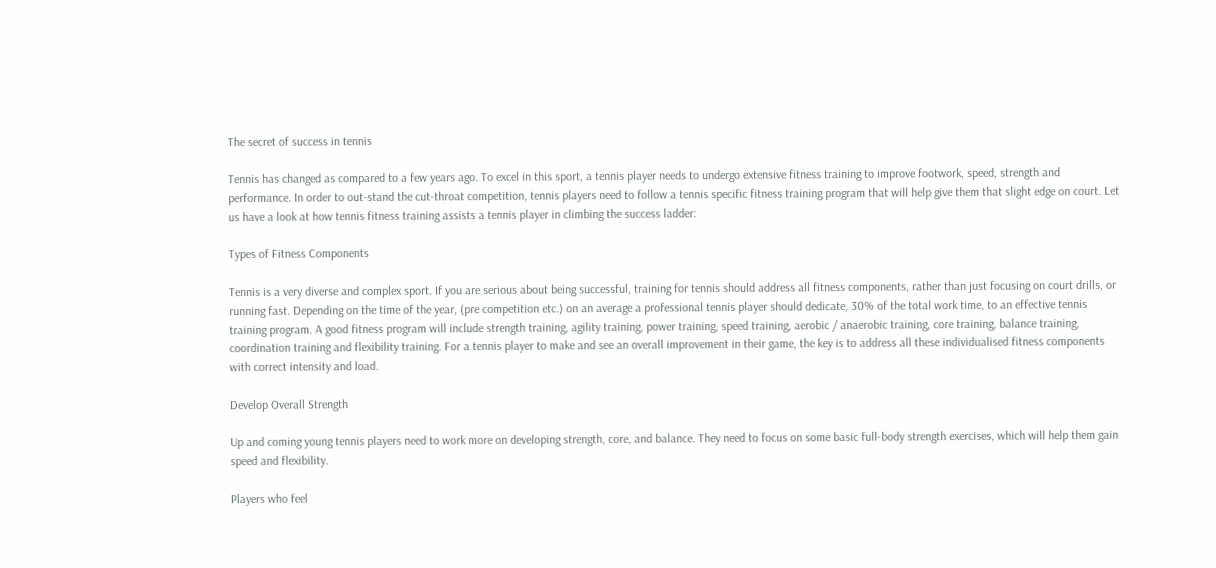The secret of success in tennis

Tennis has changed as compared to a few years ago. To excel in this sport, a tennis player needs to undergo extensive fitness training to improve footwork, speed, strength and performance. In order to out-stand the cut-throat competition, tennis players need to follow a tennis specific fitness training program that will help give them that slight edge on court. Let us have a look at how tennis fitness training assists a tennis player in climbing the success ladder:

Types of Fitness Components

Tennis is a very diverse and complex sport. If you are serious about being successful, training for tennis should address all fitness components, rather than just focusing on court drills, or running fast. Depending on the time of the year, (pre competition etc.) on an average a professional tennis player should dedicate, 30% of the total work time, to an effective tennis training program. A good fitness program will include strength training, agility training, power training, speed training, aerobic / anaerobic training, core training, balance training, coordination training and flexibility training. For a tennis player to make and see an overall improvement in their game, the key is to address all these individualised fitness components with correct intensity and load.

Develop Overall Strength

Up and coming young tennis players need to work more on developing strength, core, and balance. They need to focus on some basic full-body strength exercises, which will help them gain speed and flexibility.

Players who feel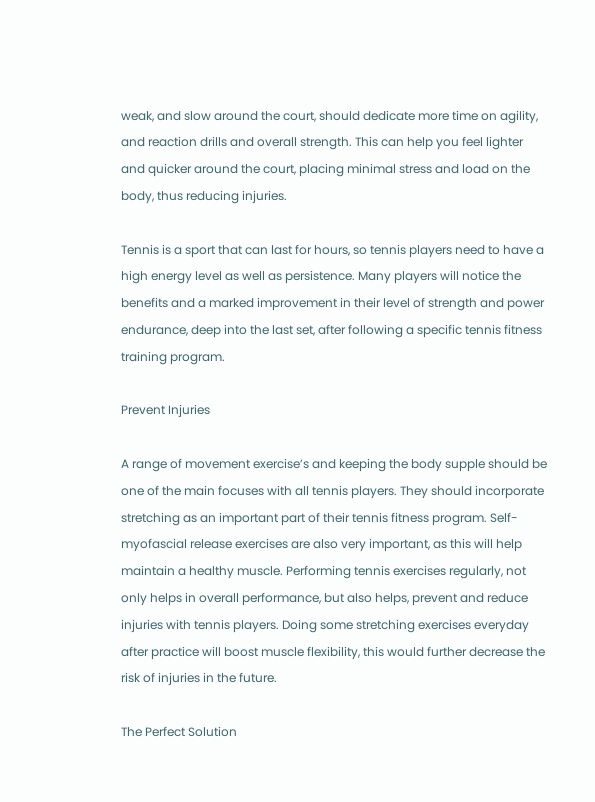weak, and slow around the court, should dedicate more time on agility, and reaction drills and overall strength. This can help you feel lighter and quicker around the court, placing minimal stress and load on the body, thus reducing injuries.

Tennis is a sport that can last for hours, so tennis players need to have a high energy level as well as persistence. Many players will notice the benefits and a marked improvement in their level of strength and power endurance, deep into the last set, after following a specific tennis fitness training program.

Prevent Injuries

A range of movement exercise’s and keeping the body supple should be one of the main focuses with all tennis players. They should incorporate stretching as an important part of their tennis fitness program. Self- myofascial release exercises are also very important, as this will help maintain a healthy muscle. Performing tennis exercises regularly, not only helps in overall performance, but also helps, prevent and reduce injuries with tennis players. Doing some stretching exercises everyday after practice will boost muscle flexibility, this would further decrease the risk of injuries in the future.

The Perfect Solution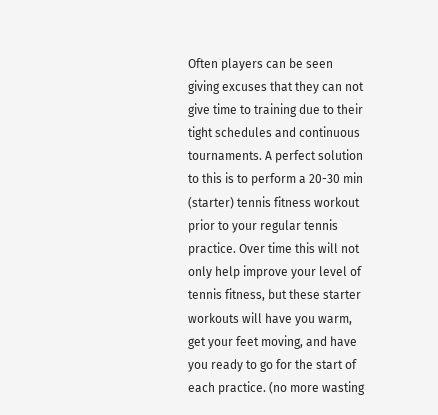Often players can be seen giving excuses that they can not give time to training due to their tight schedules and continuous tournaments. A perfect solution to this is to perform a 20-30 min (starter) tennis fitness workout prior to your regular tennis practice. Over time this will not only help improve your level of tennis fitness, but these starter workouts will have you warm, get your feet moving, and have you ready to go for the start of each practice. (no more wasting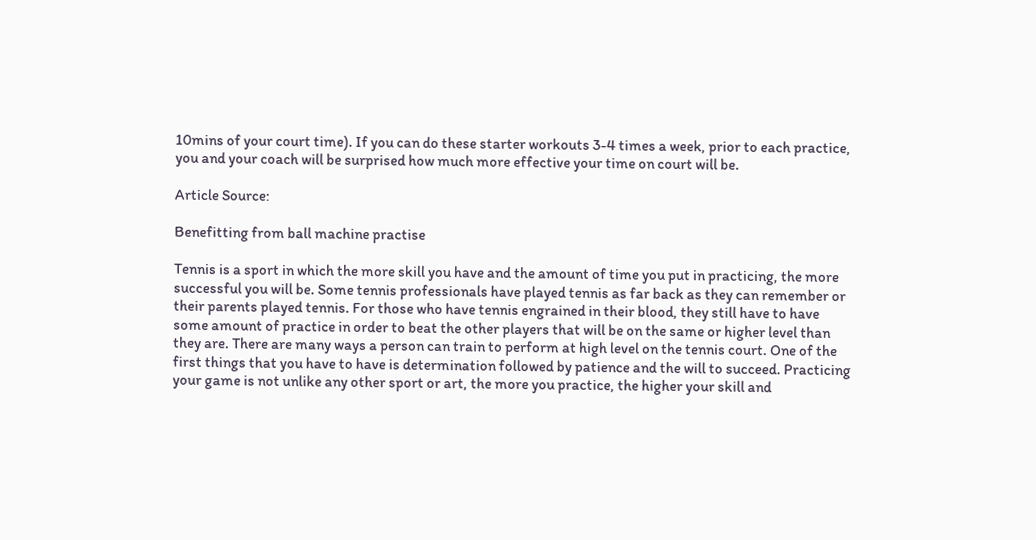10mins of your court time). If you can do these starter workouts 3-4 times a week, prior to each practice, you and your coach will be surprised how much more effective your time on court will be.

Article Source:

Benefitting from ball machine practise

Tennis is a sport in which the more skill you have and the amount of time you put in practicing, the more successful you will be. Some tennis professionals have played tennis as far back as they can remember or their parents played tennis. For those who have tennis engrained in their blood, they still have to have some amount of practice in order to beat the other players that will be on the same or higher level than they are. There are many ways a person can train to perform at high level on the tennis court. One of the first things that you have to have is determination followed by patience and the will to succeed. Practicing your game is not unlike any other sport or art, the more you practice, the higher your skill and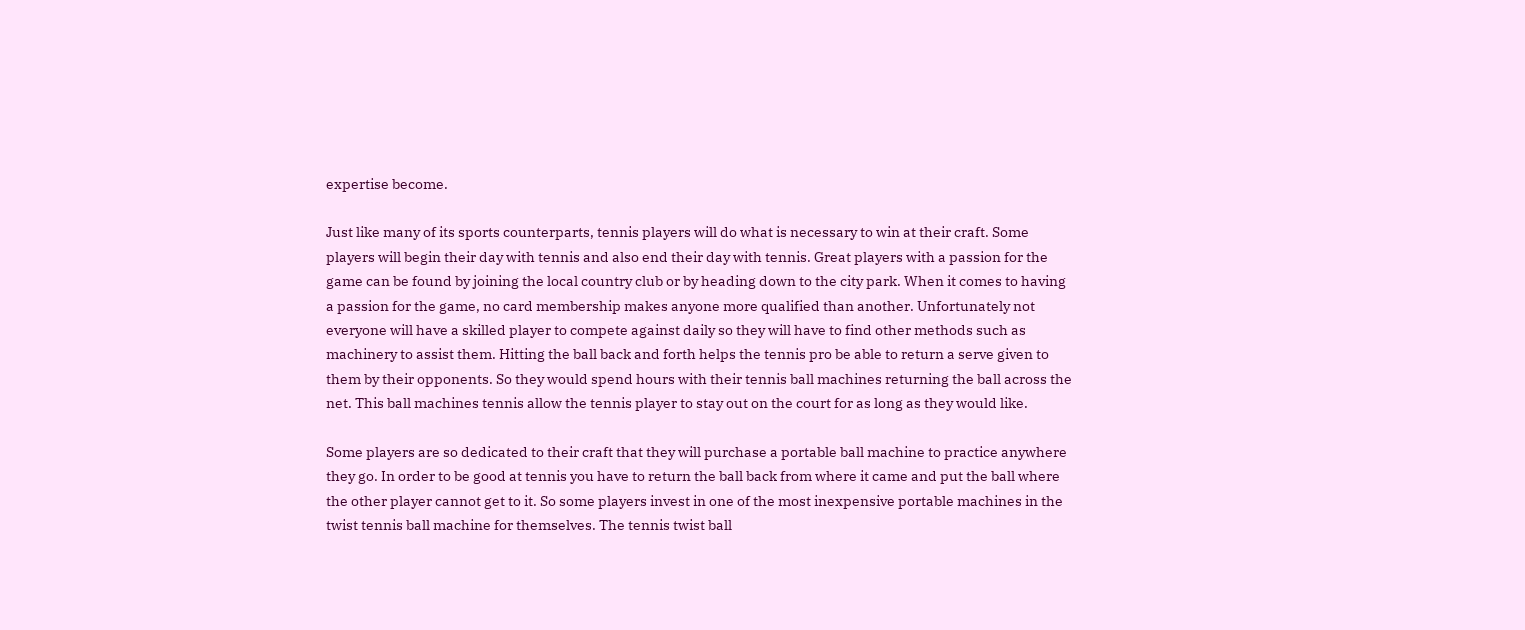expertise become.

Just like many of its sports counterparts, tennis players will do what is necessary to win at their craft. Some players will begin their day with tennis and also end their day with tennis. Great players with a passion for the game can be found by joining the local country club or by heading down to the city park. When it comes to having a passion for the game, no card membership makes anyone more qualified than another. Unfortunately not everyone will have a skilled player to compete against daily so they will have to find other methods such as machinery to assist them. Hitting the ball back and forth helps the tennis pro be able to return a serve given to them by their opponents. So they would spend hours with their tennis ball machines returning the ball across the net. This ball machines tennis allow the tennis player to stay out on the court for as long as they would like.

Some players are so dedicated to their craft that they will purchase a portable ball machine to practice anywhere they go. In order to be good at tennis you have to return the ball back from where it came and put the ball where the other player cannot get to it. So some players invest in one of the most inexpensive portable machines in the twist tennis ball machine for themselves. The tennis twist ball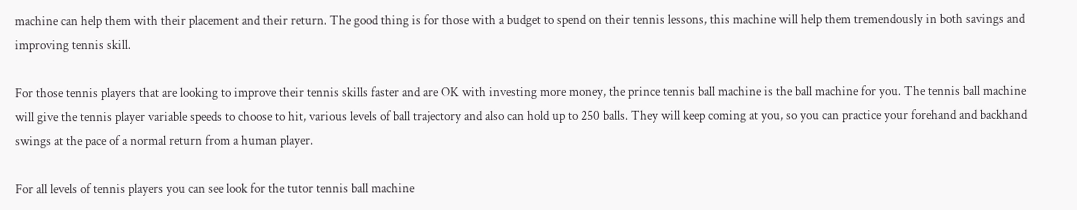machine can help them with their placement and their return. The good thing is for those with a budget to spend on their tennis lessons, this machine will help them tremendously in both savings and improving tennis skill.

For those tennis players that are looking to improve their tennis skills faster and are OK with investing more money, the prince tennis ball machine is the ball machine for you. The tennis ball machine will give the tennis player variable speeds to choose to hit, various levels of ball trajectory and also can hold up to 250 balls. They will keep coming at you, so you can practice your forehand and backhand swings at the pace of a normal return from a human player.

For all levels of tennis players you can see look for the tutor tennis ball machine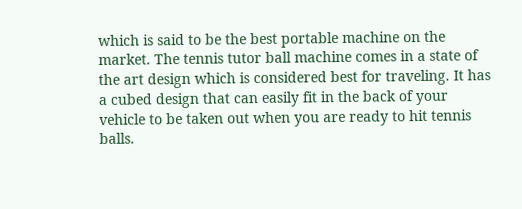which is said to be the best portable machine on the market. The tennis tutor ball machine comes in a state of the art design which is considered best for traveling. It has a cubed design that can easily fit in the back of your vehicle to be taken out when you are ready to hit tennis balls.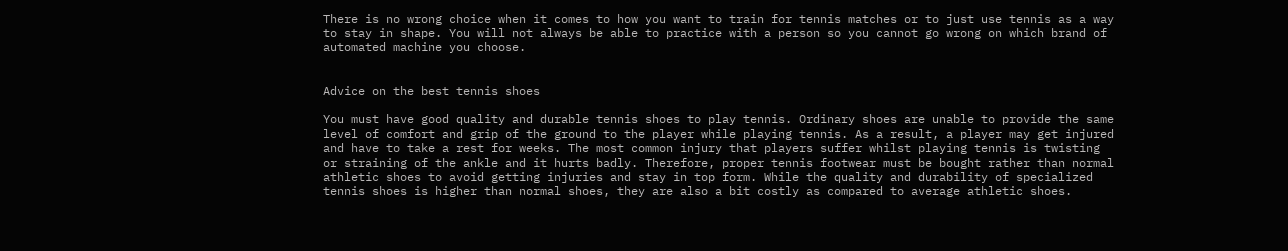There is no wrong choice when it comes to how you want to train for tennis matches or to just use tennis as a way to stay in shape. You will not always be able to practice with a person so you cannot go wrong on which brand of automated machine you choose.


Advice on the best tennis shoes

You must have good quality and durable tennis shoes to play tennis. Ordinary shoes are unable to provide the same level of comfort and grip of the ground to the player while playing tennis. As a result, a player may get injured and have to take a rest for weeks. The most common injury that players suffer whilst playing tennis is twisting or straining of the ankle and it hurts badly. Therefore, proper tennis footwear must be bought rather than normal athletic shoes to avoid getting injuries and stay in top form. While the quality and durability of specialized tennis shoes is higher than normal shoes, they are also a bit costly as compared to average athletic shoes.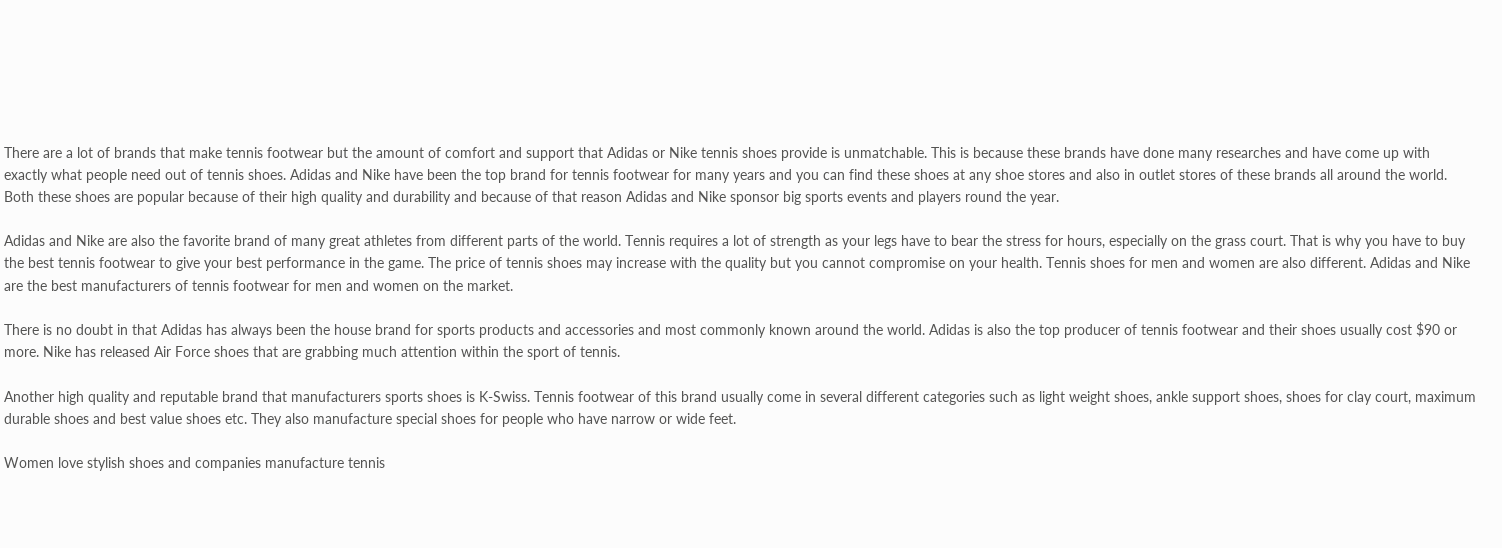There are a lot of brands that make tennis footwear but the amount of comfort and support that Adidas or Nike tennis shoes provide is unmatchable. This is because these brands have done many researches and have come up with exactly what people need out of tennis shoes. Adidas and Nike have been the top brand for tennis footwear for many years and you can find these shoes at any shoe stores and also in outlet stores of these brands all around the world. Both these shoes are popular because of their high quality and durability and because of that reason Adidas and Nike sponsor big sports events and players round the year.

Adidas and Nike are also the favorite brand of many great athletes from different parts of the world. Tennis requires a lot of strength as your legs have to bear the stress for hours, especially on the grass court. That is why you have to buy the best tennis footwear to give your best performance in the game. The price of tennis shoes may increase with the quality but you cannot compromise on your health. Tennis shoes for men and women are also different. Adidas and Nike are the best manufacturers of tennis footwear for men and women on the market.

There is no doubt in that Adidas has always been the house brand for sports products and accessories and most commonly known around the world. Adidas is also the top producer of tennis footwear and their shoes usually cost $90 or more. Nike has released Air Force shoes that are grabbing much attention within the sport of tennis.

Another high quality and reputable brand that manufacturers sports shoes is K-Swiss. Tennis footwear of this brand usually come in several different categories such as light weight shoes, ankle support shoes, shoes for clay court, maximum durable shoes and best value shoes etc. They also manufacture special shoes for people who have narrow or wide feet.

Women love stylish shoes and companies manufacture tennis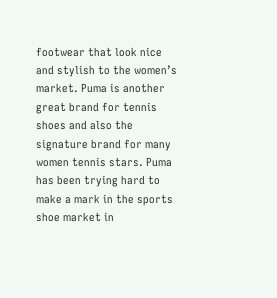footwear that look nice and stylish to the women’s market. Puma is another great brand for tennis shoes and also the signature brand for many women tennis stars. Puma has been trying hard to make a mark in the sports shoe market in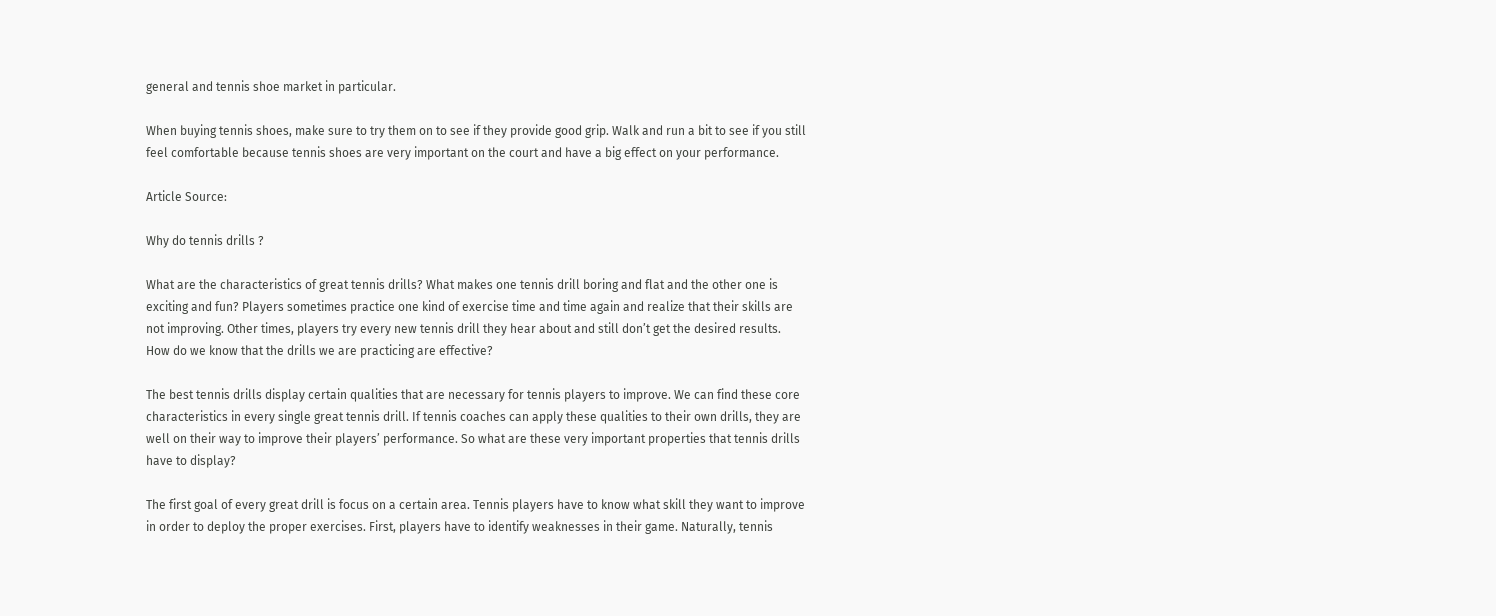general and tennis shoe market in particular.

When buying tennis shoes, make sure to try them on to see if they provide good grip. Walk and run a bit to see if you still feel comfortable because tennis shoes are very important on the court and have a big effect on your performance.

Article Source:

Why do tennis drills ?

What are the characteristics of great tennis drills? What makes one tennis drill boring and flat and the other one is exciting and fun? Players sometimes practice one kind of exercise time and time again and realize that their skills are not improving. Other times, players try every new tennis drill they hear about and still don’t get the desired results. How do we know that the drills we are practicing are effective?

The best tennis drills display certain qualities that are necessary for tennis players to improve. We can find these core characteristics in every single great tennis drill. If tennis coaches can apply these qualities to their own drills, they are well on their way to improve their players’ performance. So what are these very important properties that tennis drills have to display?

The first goal of every great drill is focus on a certain area. Tennis players have to know what skill they want to improve in order to deploy the proper exercises. First, players have to identify weaknesses in their game. Naturally, tennis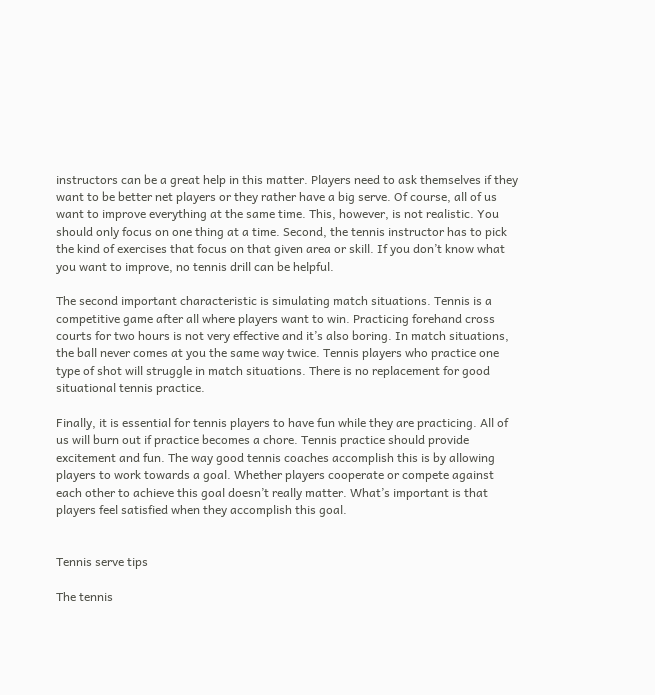instructors can be a great help in this matter. Players need to ask themselves if they want to be better net players or they rather have a big serve. Of course, all of us want to improve everything at the same time. This, however, is not realistic. You should only focus on one thing at a time. Second, the tennis instructor has to pick the kind of exercises that focus on that given area or skill. If you don’t know what you want to improve, no tennis drill can be helpful.

The second important characteristic is simulating match situations. Tennis is a competitive game after all where players want to win. Practicing forehand cross courts for two hours is not very effective and it’s also boring. In match situations, the ball never comes at you the same way twice. Tennis players who practice one type of shot will struggle in match situations. There is no replacement for good situational tennis practice.

Finally, it is essential for tennis players to have fun while they are practicing. All of us will burn out if practice becomes a chore. Tennis practice should provide excitement and fun. The way good tennis coaches accomplish this is by allowing players to work towards a goal. Whether players cooperate or compete against each other to achieve this goal doesn’t really matter. What’s important is that players feel satisfied when they accomplish this goal.


Tennis serve tips

The tennis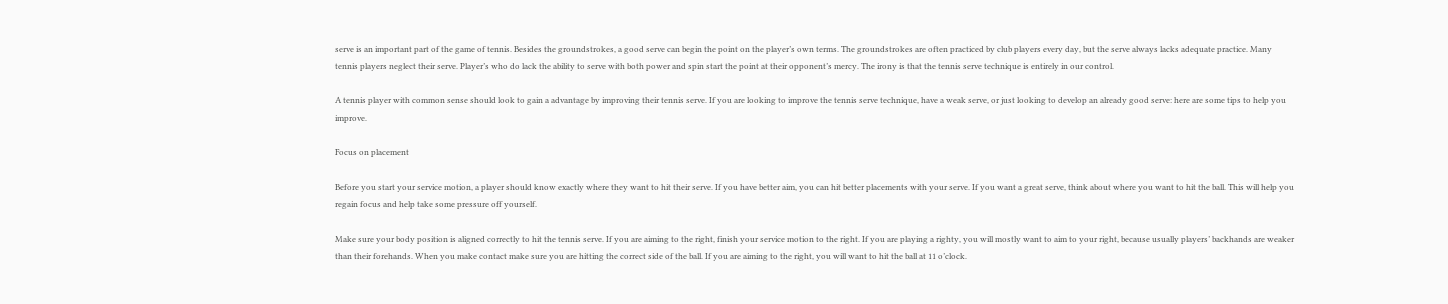serve is an important part of the game of tennis. Besides the groundstrokes, a good serve can begin the point on the player’s own terms. The groundstrokes are often practiced by club players every day, but the serve always lacks adequate practice. Many tennis players neglect their serve. Player’s who do lack the ability to serve with both power and spin start the point at their opponent’s mercy. The irony is that the tennis serve technique is entirely in our control.

A tennis player with common sense should look to gain a advantage by improving their tennis serve. If you are looking to improve the tennis serve technique, have a weak serve, or just looking to develop an already good serve: here are some tips to help you improve.

Focus on placement

Before you start your service motion, a player should know exactly where they want to hit their serve. If you have better aim, you can hit better placements with your serve. If you want a great serve, think about where you want to hit the ball. This will help you regain focus and help take some pressure off yourself.

Make sure your body position is aligned correctly to hit the tennis serve. If you are aiming to the right, finish your service motion to the right. If you are playing a righty, you will mostly want to aim to your right, because usually players’ backhands are weaker than their forehands. When you make contact make sure you are hitting the correct side of the ball. If you are aiming to the right, you will want to hit the ball at 11 o’clock.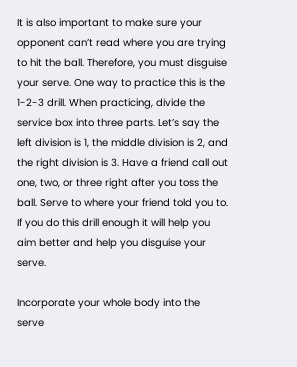It is also important to make sure your opponent can’t read where you are trying to hit the ball. Therefore, you must disguise your serve. One way to practice this is the 1-2-3 drill. When practicing, divide the service box into three parts. Let’s say the left division is 1, the middle division is 2, and the right division is 3. Have a friend call out one, two, or three right after you toss the ball. Serve to where your friend told you to. If you do this drill enough it will help you aim better and help you disguise your serve.

Incorporate your whole body into the serve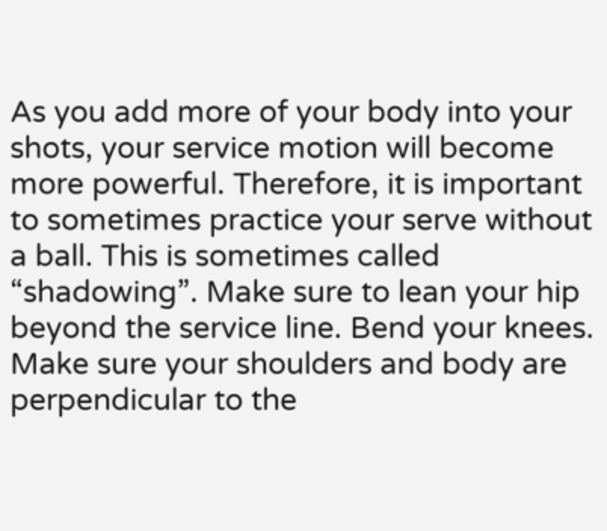As you add more of your body into your shots, your service motion will become more powerful. Therefore, it is important to sometimes practice your serve without a ball. This is sometimes called “shadowing”. Make sure to lean your hip beyond the service line. Bend your knees. Make sure your shoulders and body are perpendicular to the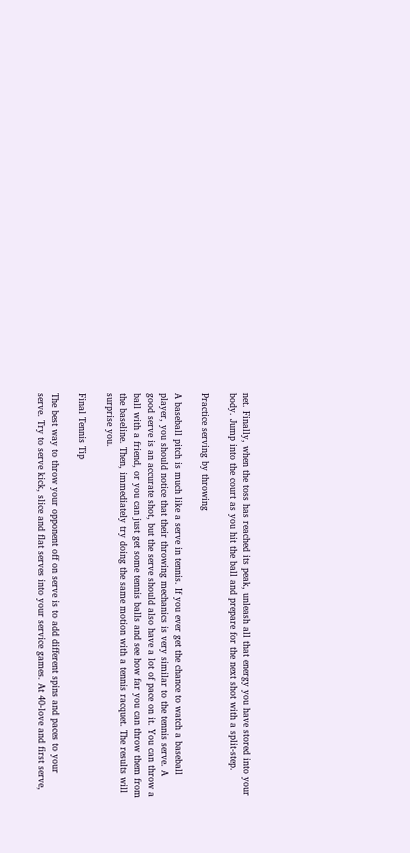net. Finally, when the toss has reached its peak, unleash all that energy you have stored into your body. Jump into the court as you hit the ball and prepare for the next shot with a split-step.

Practice serving by throwing

A baseball pitch is much like a serve in tennis. If you ever get the chance to watch a baseball player, you should notice that their throwing mechanics is very similar to the tennis serve. A good serve is an accurate shot, but the serve should also have a lot of pace on it. You can throw a ball with a friend, or you can just get some tennis balls and see how far you can throw them from the baseline. Then, immediately try doing the same motion with a tennis racquet. The results will surprise you.

Final Tennis Tip

The best way to throw your opponent off on serve is to add different spins and paces to your serve. Try to serve kick, slice and flat serves into your service games. At 40-love and first serve,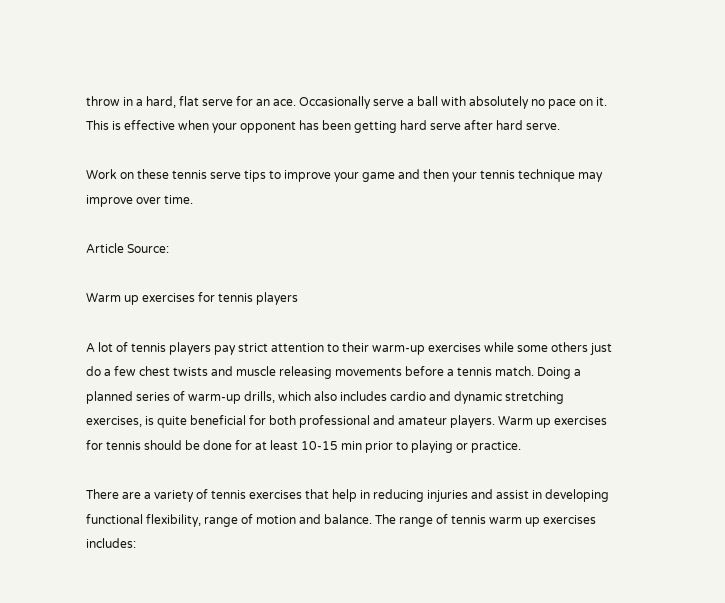throw in a hard, flat serve for an ace. Occasionally serve a ball with absolutely no pace on it. This is effective when your opponent has been getting hard serve after hard serve.

Work on these tennis serve tips to improve your game and then your tennis technique may improve over time.

Article Source:

Warm up exercises for tennis players

A lot of tennis players pay strict attention to their warm-up exercises while some others just do a few chest twists and muscle releasing movements before a tennis match. Doing a planned series of warm-up drills, which also includes cardio and dynamic stretching exercises, is quite beneficial for both professional and amateur players. Warm up exercises for tennis should be done for at least 10-15 min prior to playing or practice.

There are a variety of tennis exercises that help in reducing injuries and assist in developing functional flexibility, range of motion and balance. The range of tennis warm up exercises includes: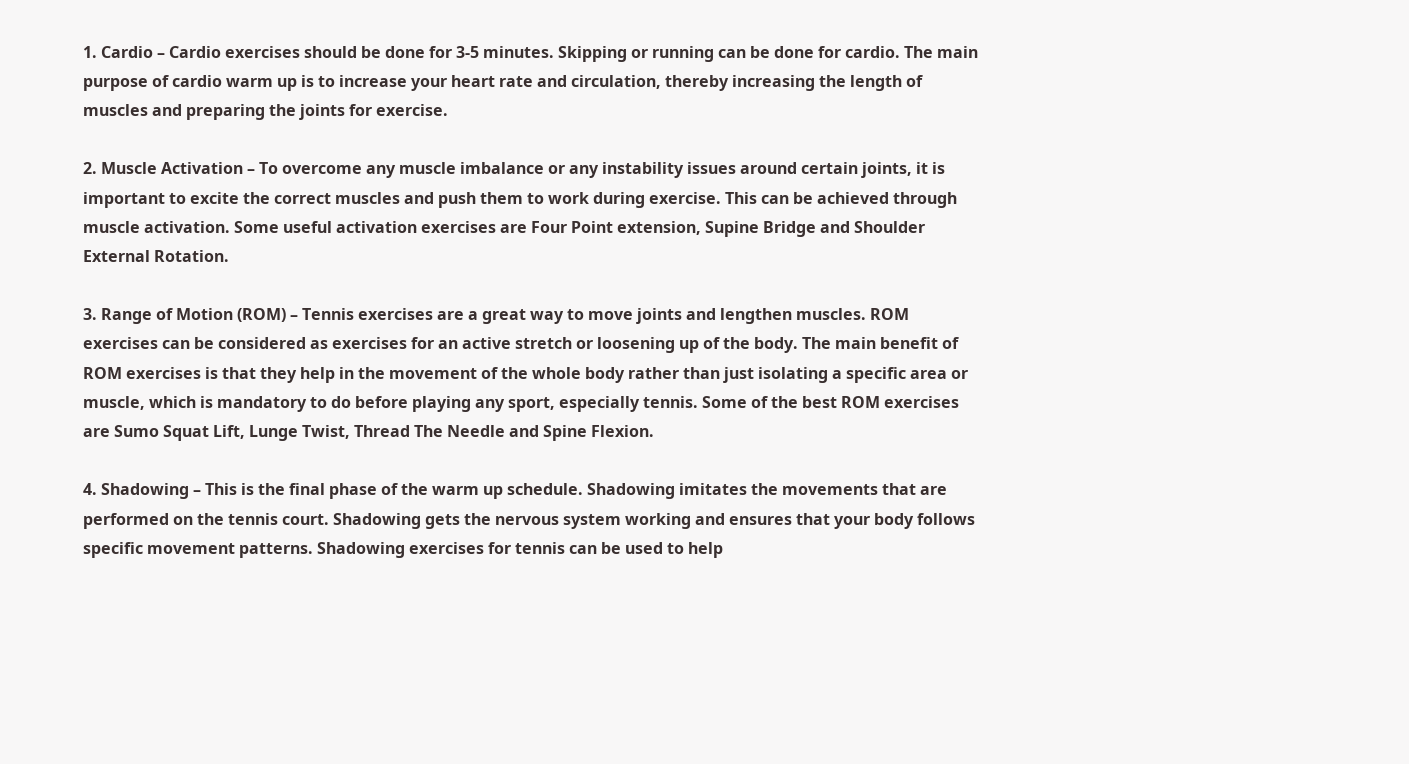1. Cardio – Cardio exercises should be done for 3-5 minutes. Skipping or running can be done for cardio. The main purpose of cardio warm up is to increase your heart rate and circulation, thereby increasing the length of muscles and preparing the joints for exercise.

2. Muscle Activation – To overcome any muscle imbalance or any instability issues around certain joints, it is important to excite the correct muscles and push them to work during exercise. This can be achieved through muscle activation. Some useful activation exercises are Four Point extension, Supine Bridge and Shoulder External Rotation.

3. Range of Motion (ROM) – Tennis exercises are a great way to move joints and lengthen muscles. ROM exercises can be considered as exercises for an active stretch or loosening up of the body. The main benefit of ROM exercises is that they help in the movement of the whole body rather than just isolating a specific area or muscle, which is mandatory to do before playing any sport, especially tennis. Some of the best ROM exercises are Sumo Squat Lift, Lunge Twist, Thread The Needle and Spine Flexion.

4. Shadowing – This is the final phase of the warm up schedule. Shadowing imitates the movements that are performed on the tennis court. Shadowing gets the nervous system working and ensures that your body follows specific movement patterns. Shadowing exercises for tennis can be used to help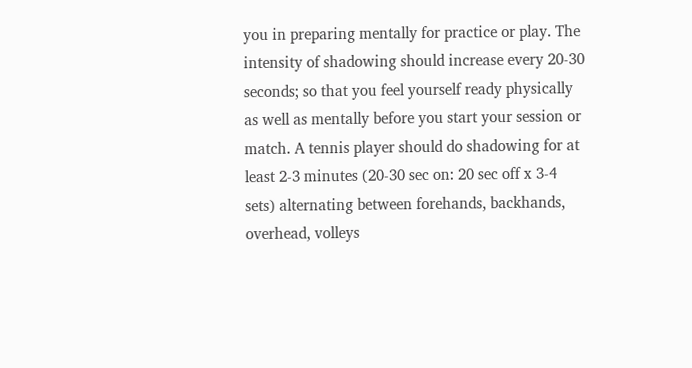you in preparing mentally for practice or play. The intensity of shadowing should increase every 20-30 seconds; so that you feel yourself ready physically as well as mentally before you start your session or match. A tennis player should do shadowing for at least 2-3 minutes (20-30 sec on: 20 sec off x 3-4 sets) alternating between forehands, backhands, overhead, volleys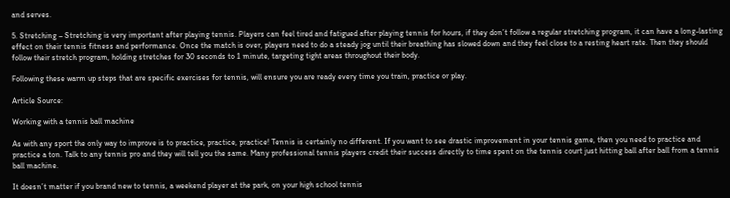and serves.

5. Stretching – Stretching is very important after playing tennis. Players can feel tired and fatigued after playing tennis for hours, if they don’t follow a regular stretching program, it can have a long-lasting effect on their tennis fitness and performance. Once the match is over, players need to do a steady jog until their breathing has slowed down and they feel close to a resting heart rate. Then they should follow their stretch program, holding stretches for 30 seconds to 1 minute, targeting tight areas throughout their body.

Following these warm up steps that are specific exercises for tennis, will ensure you are ready every time you train, practice or play.

Article Source:

Working with a tennis ball machine

As with any sport the only way to improve is to practice, practice, practice! Tennis is certainly no different. If you want to see drastic improvement in your tennis game, then you need to practice and practice a ton. Talk to any tennis pro and they will tell you the same. Many professional tennis players credit their success directly to time spent on the tennis court just hitting ball after ball from a tennis ball machine.

It doesn’t matter if you brand new to tennis, a weekend player at the park, on your high school tennis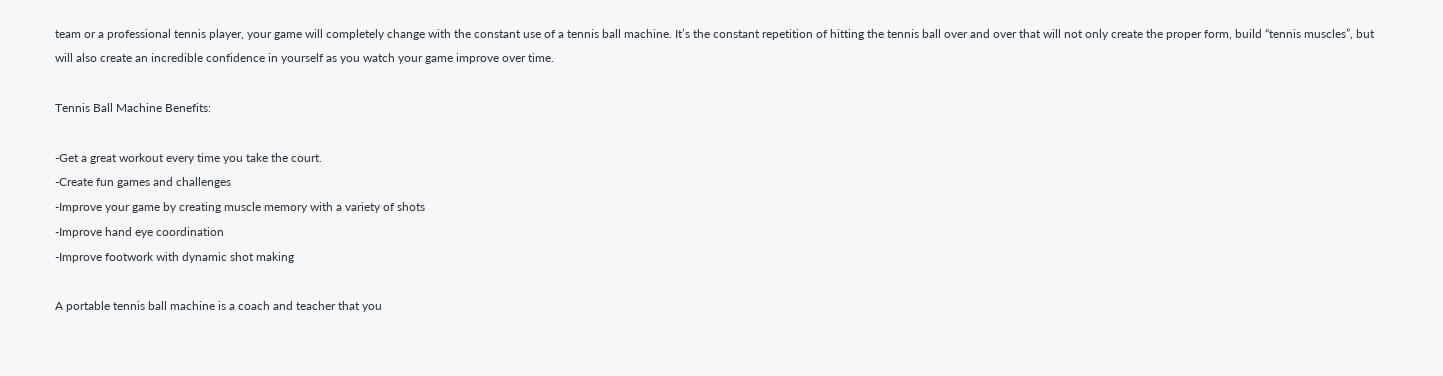team or a professional tennis player, your game will completely change with the constant use of a tennis ball machine. It’s the constant repetition of hitting the tennis ball over and over that will not only create the proper form, build “tennis muscles”, but will also create an incredible confidence in yourself as you watch your game improve over time.

Tennis Ball Machine Benefits:

-Get a great workout every time you take the court.
-Create fun games and challenges
-Improve your game by creating muscle memory with a variety of shots
-Improve hand eye coordination
-Improve footwork with dynamic shot making

A portable tennis ball machine is a coach and teacher that you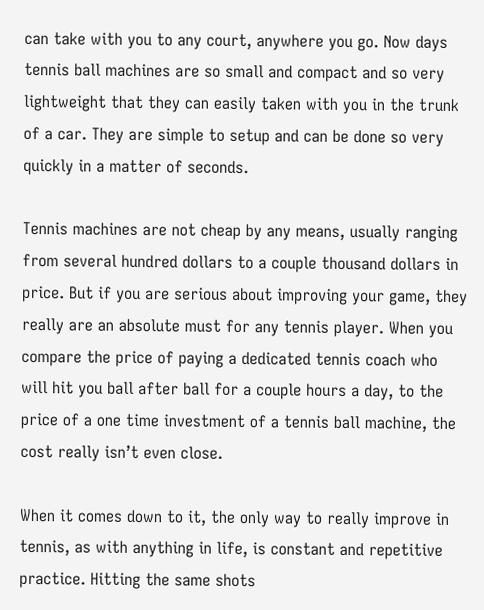can take with you to any court, anywhere you go. Now days tennis ball machines are so small and compact and so very lightweight that they can easily taken with you in the trunk of a car. They are simple to setup and can be done so very quickly in a matter of seconds.

Tennis machines are not cheap by any means, usually ranging from several hundred dollars to a couple thousand dollars in price. But if you are serious about improving your game, they really are an absolute must for any tennis player. When you compare the price of paying a dedicated tennis coach who will hit you ball after ball for a couple hours a day, to the price of a one time investment of a tennis ball machine, the cost really isn’t even close.

When it comes down to it, the only way to really improve in tennis, as with anything in life, is constant and repetitive practice. Hitting the same shots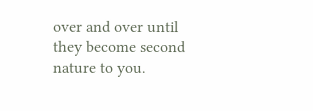over and over until they become second nature to you.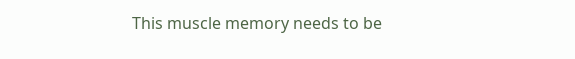This muscle memory needs to be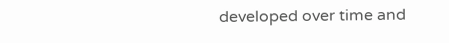developed over time and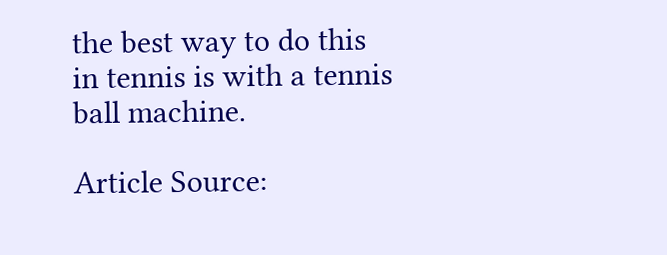the best way to do this in tennis is with a tennis ball machine.

Article Source: